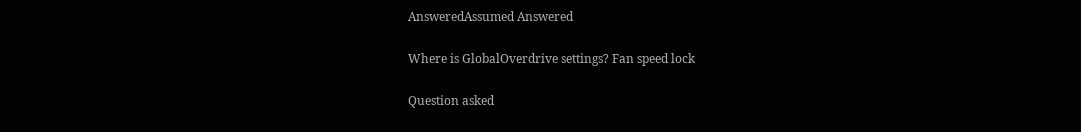AnsweredAssumed Answered

Where is GlobalOverdrive settings? Fan speed lock

Question asked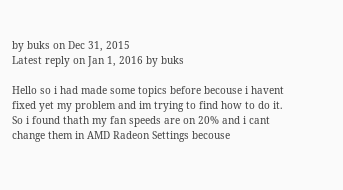by buks on Dec 31, 2015
Latest reply on Jan 1, 2016 by buks

Hello so i had made some topics before becouse i havent fixed yet my problem and im trying to find how to do it. So i found thath my fan speeds are on 20% and i cant change them in AMD Radeon Settings becouse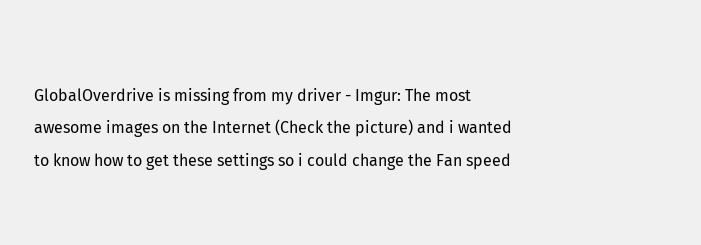GlobalOverdrive is missing from my driver - Imgur: The most awesome images on the Internet (Check the picture) and i wanted to know how to get these settings so i could change the Fan speed